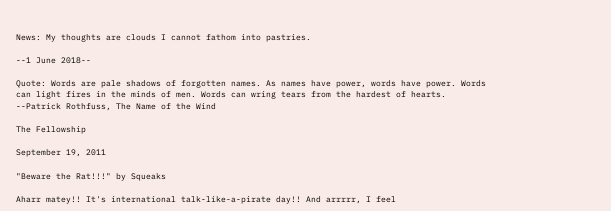News: My thoughts are clouds I cannot fathom into pastries.

--1 June 2018--

Quote: Words are pale shadows of forgotten names. As names have power, words have power. Words can light fires in the minds of men. Words can wring tears from the hardest of hearts. --Patrick Rothfuss, The Name of the Wind

The Fellowship

September 19, 2011

"Beware the Rat!!!" by Squeaks

Aharr matey!! It's international talk-like-a-pirate day!! And arrrrr, I feel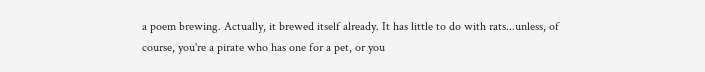a poem brewing. Actually, it brewed itself already. It has little to do with rats...unless, of course, you're a pirate who has one for a pet, or you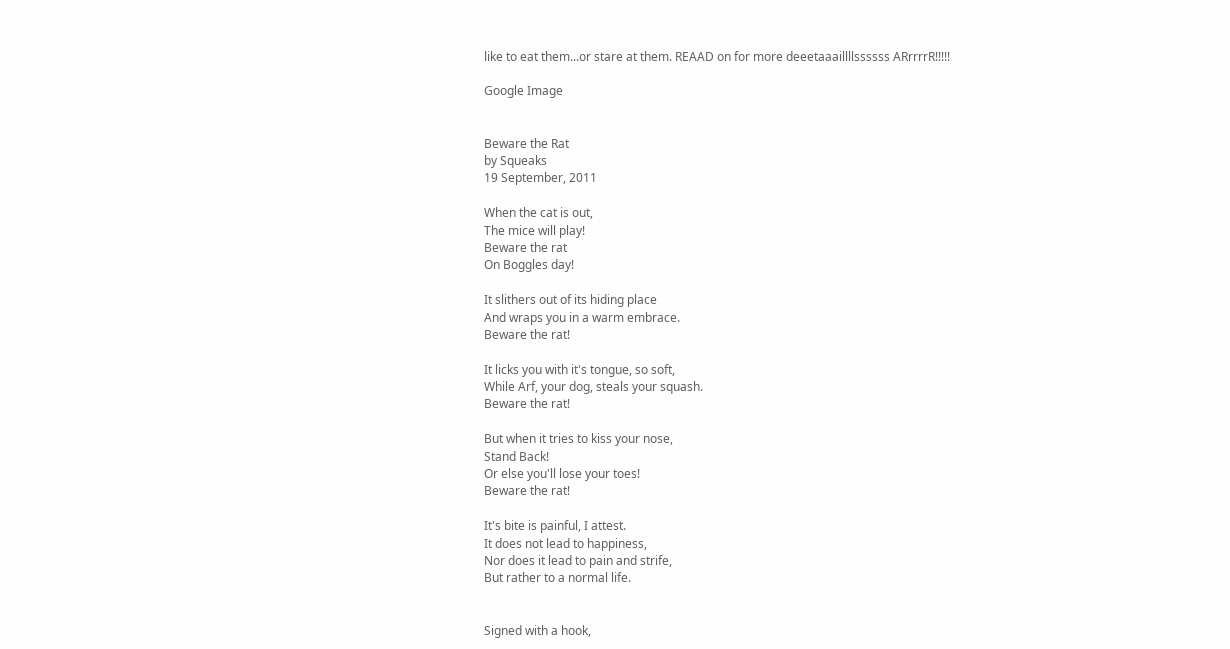like to eat them...or stare at them. REAAD on for more deeetaaaillllssssss ARrrrrR!!!!!

Google Image


Beware the Rat
by Squeaks
19 September, 2011

When the cat is out,
The mice will play!
Beware the rat
On Boggles day!

It slithers out of its hiding place
And wraps you in a warm embrace.
Beware the rat!

It licks you with it's tongue, so soft,
While Arf, your dog, steals your squash.
Beware the rat!

But when it tries to kiss your nose,
Stand Back!
Or else you'll lose your toes!
Beware the rat!

It's bite is painful, I attest.
It does not lead to happiness,
Nor does it lead to pain and strife,
But rather to a normal life.


Signed with a hook,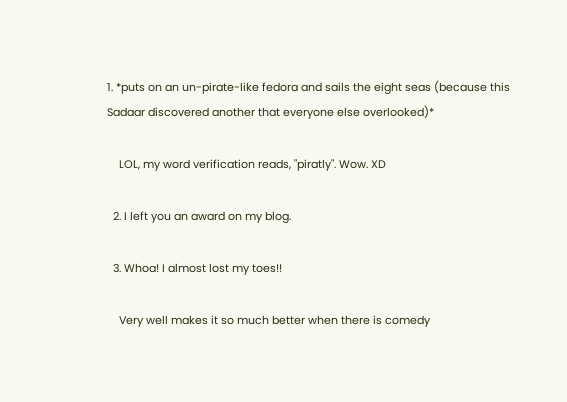1. *puts on an un-pirate-like fedora and sails the eight seas (because this Sadaar discovered another that everyone else overlooked)*

    LOL, my word verification reads, "piratly". Wow. XD

  2. I left you an award on my blog.

  3. Whoa! I almost lost my toes!!

    Very well makes it so much better when there is comedy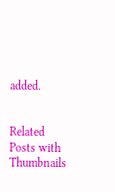added.


Related Posts with Thumbnails